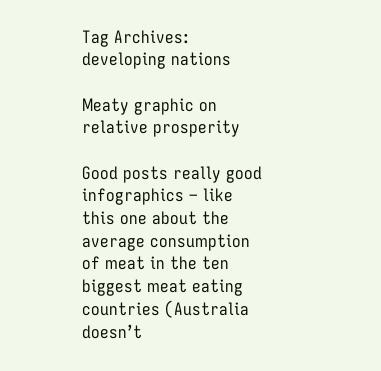Tag Archives: developing nations

Meaty graphic on relative prosperity

Good posts really good infographics – like this one about the average consumption of meat in the ten biggest meat eating countries (Australia doesn’t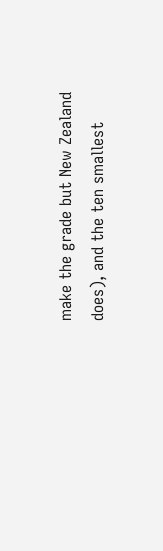make the grade but New Zealand does), and the ten smallest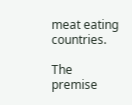meat eating countries.

The premise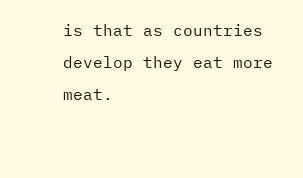is that as countries develop they eat more meat.